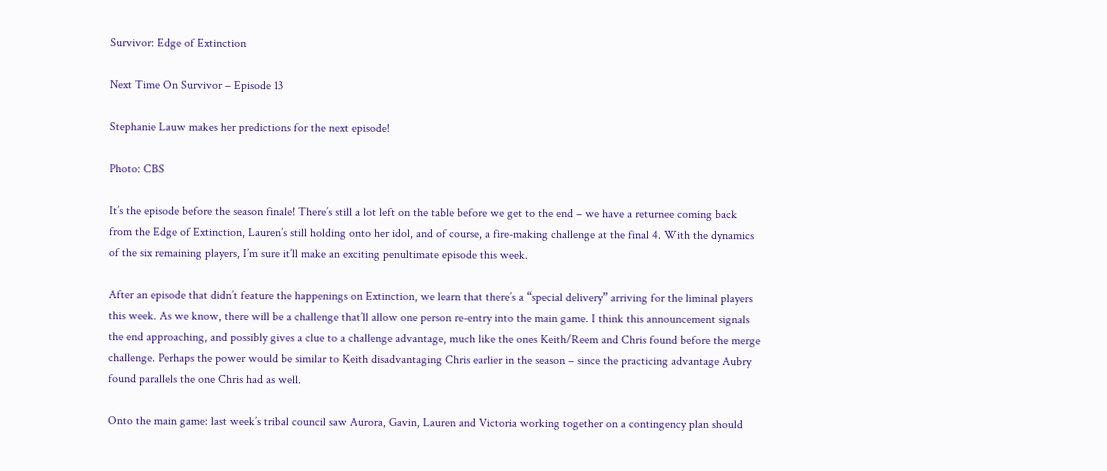Survivor: Edge of Extinction

Next Time On Survivor – Episode 13

Stephanie Lauw makes her predictions for the next episode!

Photo: CBS

It’s the episode before the season finale! There’s still a lot left on the table before we get to the end – we have a returnee coming back from the Edge of Extinction, Lauren’s still holding onto her idol, and of course, a fire-making challenge at the final 4. With the dynamics of the six remaining players, I’m sure it’ll make an exciting penultimate episode this week.

After an episode that didn’t feature the happenings on Extinction, we learn that there’s a “special delivery” arriving for the liminal players this week. As we know, there will be a challenge that’ll allow one person re-entry into the main game. I think this announcement signals the end approaching, and possibly gives a clue to a challenge advantage, much like the ones Keith/Reem and Chris found before the merge challenge. Perhaps the power would be similar to Keith disadvantaging Chris earlier in the season – since the practicing advantage Aubry found parallels the one Chris had as well.

Onto the main game: last week’s tribal council saw Aurora, Gavin, Lauren and Victoria working together on a contingency plan should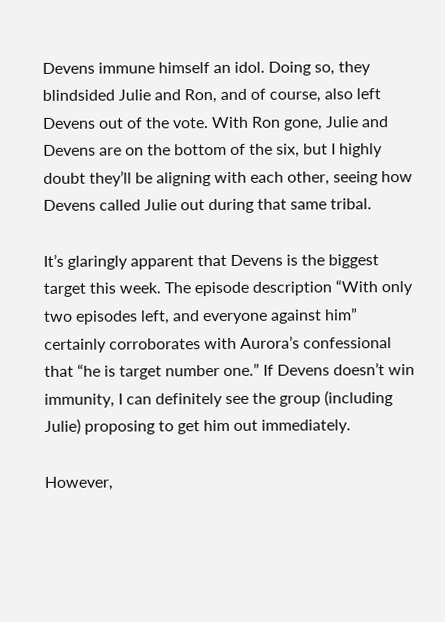Devens immune himself an idol. Doing so, they blindsided Julie and Ron, and of course, also left Devens out of the vote. With Ron gone, Julie and Devens are on the bottom of the six, but I highly doubt they’ll be aligning with each other, seeing how Devens called Julie out during that same tribal.

It’s glaringly apparent that Devens is the biggest target this week. The episode description “With only two episodes left, and everyone against him” certainly corroborates with Aurora’s confessional that “he is target number one.” If Devens doesn’t win immunity, I can definitely see the group (including Julie) proposing to get him out immediately.

However,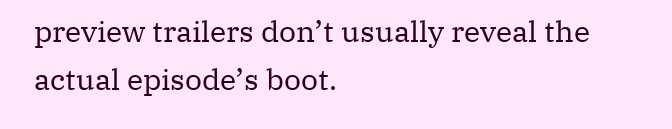preview trailers don’t usually reveal the actual episode’s boot.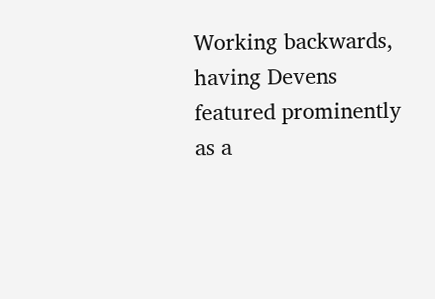Working backwards, having Devens featured prominently as a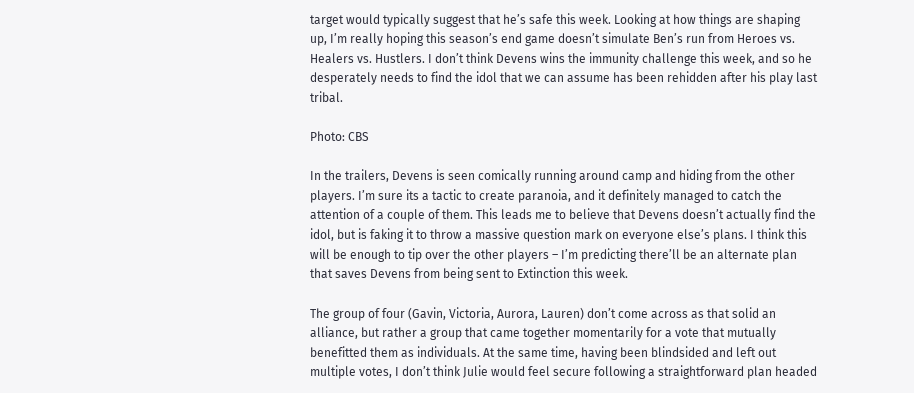target would typically suggest that he’s safe this week. Looking at how things are shaping up, I’m really hoping this season’s end game doesn’t simulate Ben’s run from Heroes vs. Healers vs. Hustlers. I don’t think Devens wins the immunity challenge this week, and so he desperately needs to find the idol that we can assume has been rehidden after his play last tribal.

Photo: CBS

In the trailers, Devens is seen comically running around camp and hiding from the other players. I’m sure its a tactic to create paranoia, and it definitely managed to catch the attention of a couple of them. This leads me to believe that Devens doesn’t actually find the idol, but is faking it to throw a massive question mark on everyone else’s plans. I think this will be enough to tip over the other players – I’m predicting there’ll be an alternate plan that saves Devens from being sent to Extinction this week.

The group of four (Gavin, Victoria, Aurora, Lauren) don’t come across as that solid an alliance, but rather a group that came together momentarily for a vote that mutually benefitted them as individuals. At the same time, having been blindsided and left out multiple votes, I don’t think Julie would feel secure following a straightforward plan headed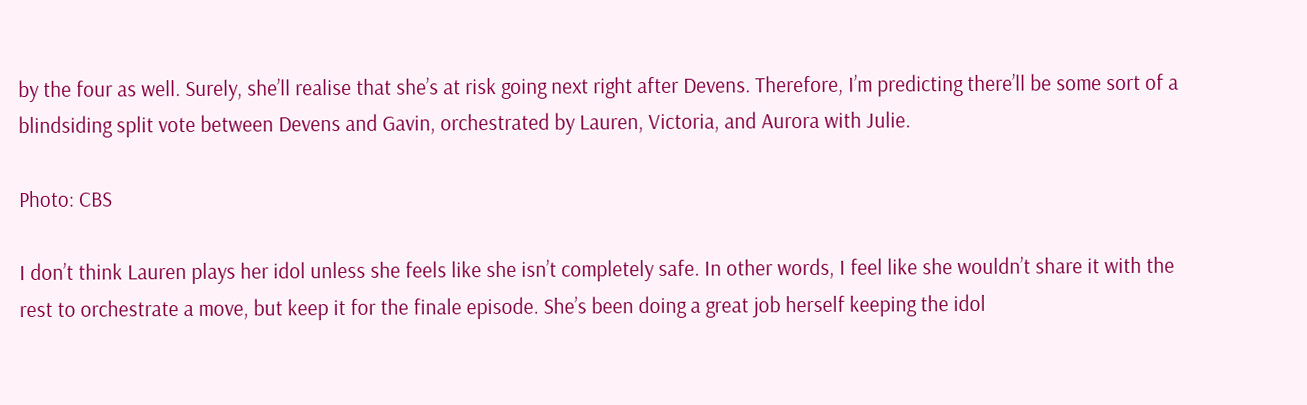by the four as well. Surely, she’ll realise that she’s at risk going next right after Devens. Therefore, I’m predicting there’ll be some sort of a blindsiding split vote between Devens and Gavin, orchestrated by Lauren, Victoria, and Aurora with Julie.

Photo: CBS

I don’t think Lauren plays her idol unless she feels like she isn’t completely safe. In other words, I feel like she wouldn’t share it with the rest to orchestrate a move, but keep it for the finale episode. She’s been doing a great job herself keeping the idol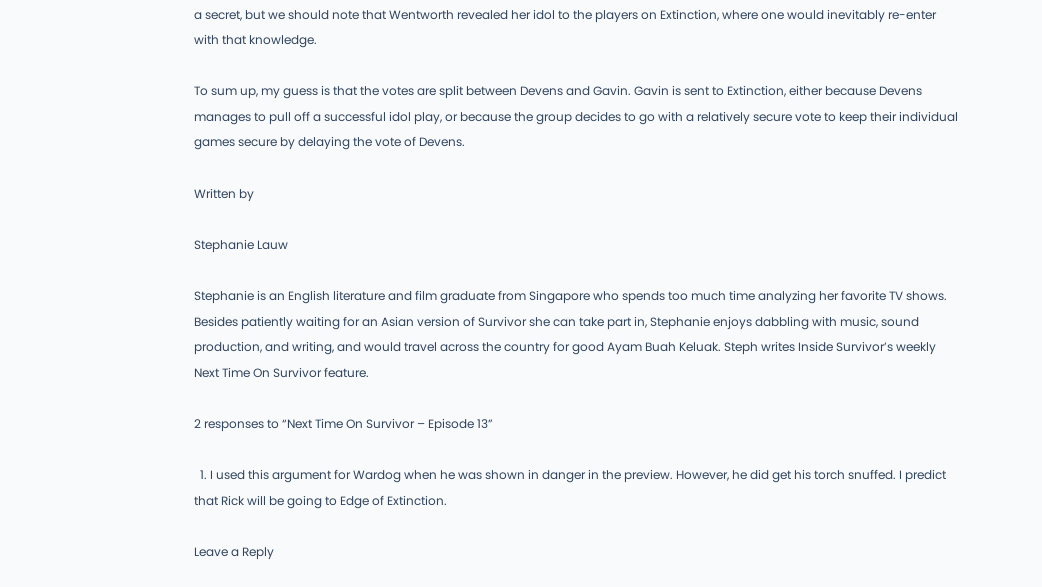a secret, but we should note that Wentworth revealed her idol to the players on Extinction, where one would inevitably re-enter with that knowledge.

To sum up, my guess is that the votes are split between Devens and Gavin. Gavin is sent to Extinction, either because Devens manages to pull off a successful idol play, or because the group decides to go with a relatively secure vote to keep their individual games secure by delaying the vote of Devens.

Written by

Stephanie Lauw

Stephanie is an English literature and film graduate from Singapore who spends too much time analyzing her favorite TV shows. Besides patiently waiting for an Asian version of Survivor she can take part in, Stephanie enjoys dabbling with music, sound production, and writing, and would travel across the country for good Ayam Buah Keluak. Steph writes Inside Survivor’s weekly Next Time On Survivor feature.

2 responses to “Next Time On Survivor – Episode 13”

  1. I used this argument for Wardog when he was shown in danger in the preview. However, he did get his torch snuffed. I predict that Rick will be going to Edge of Extinction.

Leave a Reply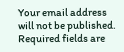Your email address will not be published. Required fields are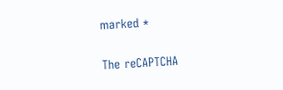marked *

The reCAPTCHA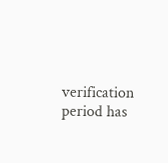verification period has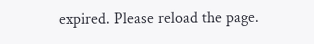expired. Please reload the page.